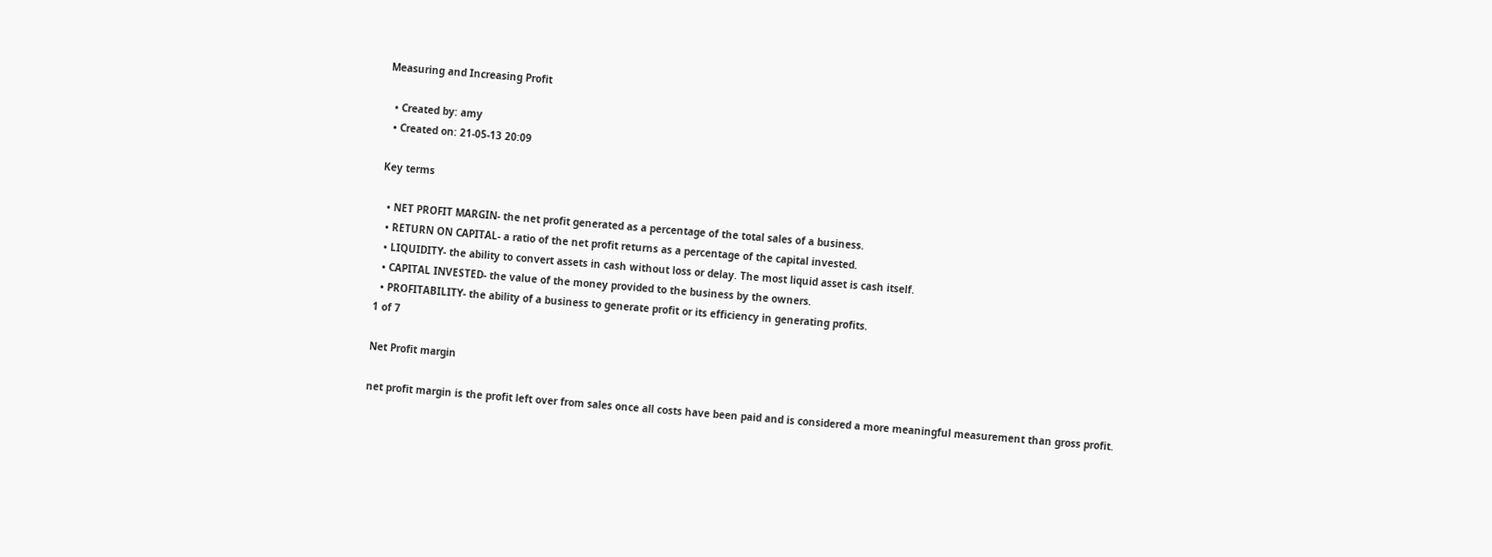Measuring and Increasing Profit

  • Created by: amy
  • Created on: 21-05-13 20:09

Key terms

  • NET PROFIT MARGIN- the net profit generated as a percentage of the total sales of a business.
  • RETURN ON CAPITAL- a ratio of the net profit returns as a percentage of the capital invested.
  • LIQUIDITY- the ability to convert assets in cash without loss or delay. The most liquid asset is cash itself.
  • CAPITAL INVESTED- the value of the money provided to the business by the owners.
  • PROFITABILITY- the ability of a business to generate profit or its efficiency in generating profits.
1 of 7

Net Profit margin

net profit margin is the profit left over from sales once all costs have been paid and is considered a more meaningful measurement than gross profit.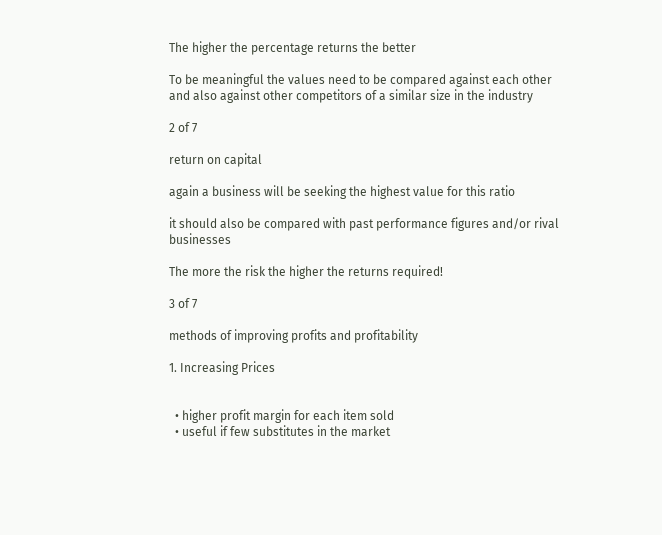The higher the percentage returns the better

To be meaningful the values need to be compared against each other and also against other competitors of a similar size in the industry

2 of 7

return on capital

again a business will be seeking the highest value for this ratio

it should also be compared with past performance figures and/or rival businesses

The more the risk the higher the returns required!

3 of 7

methods of improving profits and profitability

1. Increasing Prices


  • higher profit margin for each item sold
  • useful if few substitutes in the market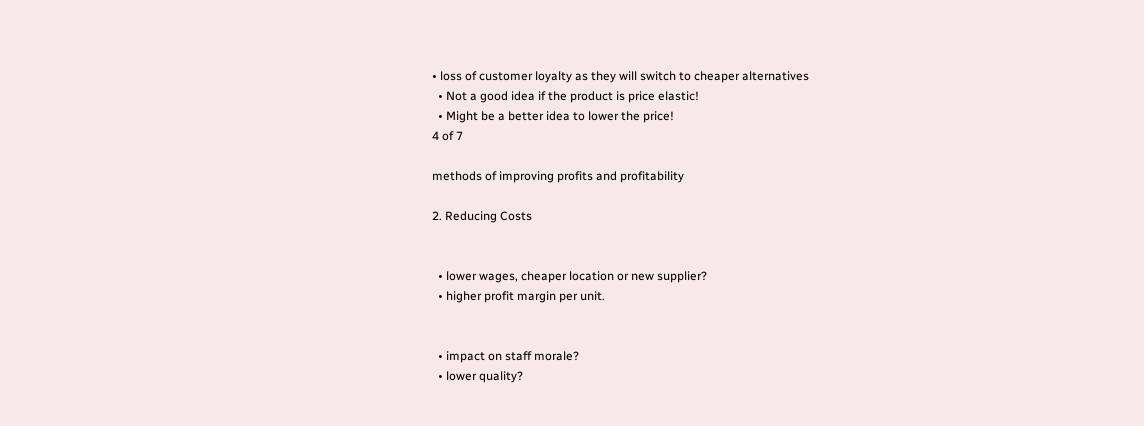• loss of customer loyalty as they will switch to cheaper alternatives
  • Not a good idea if the product is price elastic!
  • Might be a better idea to lower the price!
4 of 7

methods of improving profits and profitability

2. Reducing Costs


  • lower wages, cheaper location or new supplier?
  • higher profit margin per unit.


  • impact on staff morale?
  • lower quality?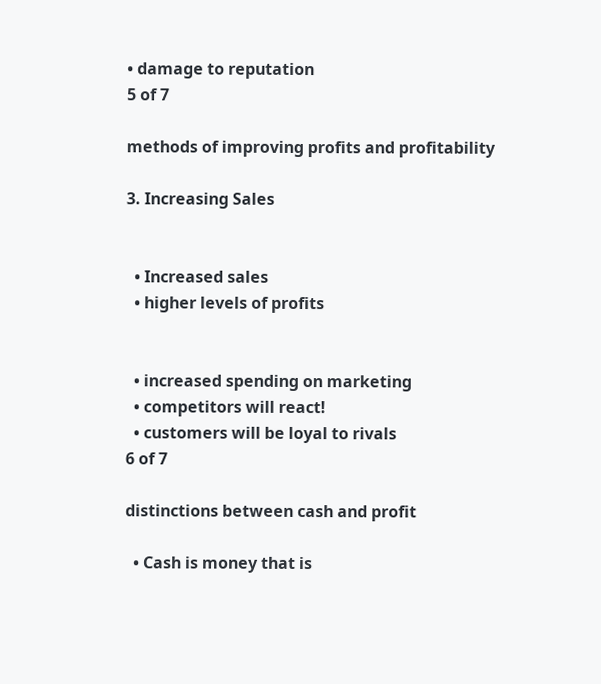• damage to reputation
5 of 7

methods of improving profits and profitability

3. Increasing Sales


  • Increased sales
  • higher levels of profits


  • increased spending on marketing
  • competitors will react!
  • customers will be loyal to rivals
6 of 7

distinctions between cash and profit

  • Cash is money that is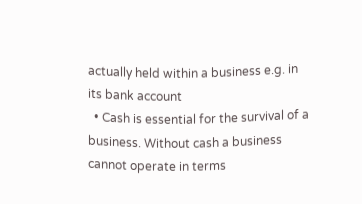actually held within a business e.g. in its bank account
  • Cash is essential for the survival of a business. Without cash a business cannot operate in terms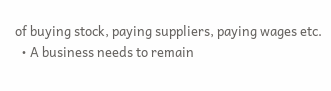of buying stock, paying suppliers, paying wages etc.
  • A business needs to remain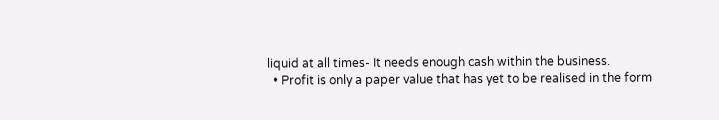liquid at all times- It needs enough cash within the business.
  • Profit is only a paper value that has yet to be realised in the form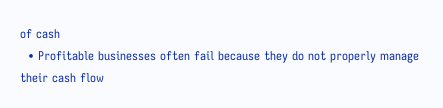of cash
  • Profitable businesses often fail because they do not properly manage their cash flow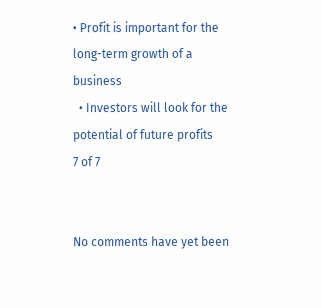• Profit is important for the long-term growth of a business
  • Investors will look for the potential of future profits
7 of 7


No comments have yet been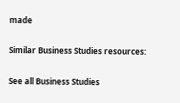made

Similar Business Studies resources:

See all Business Studies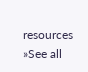resources »See all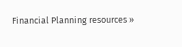Financial Planning resources »